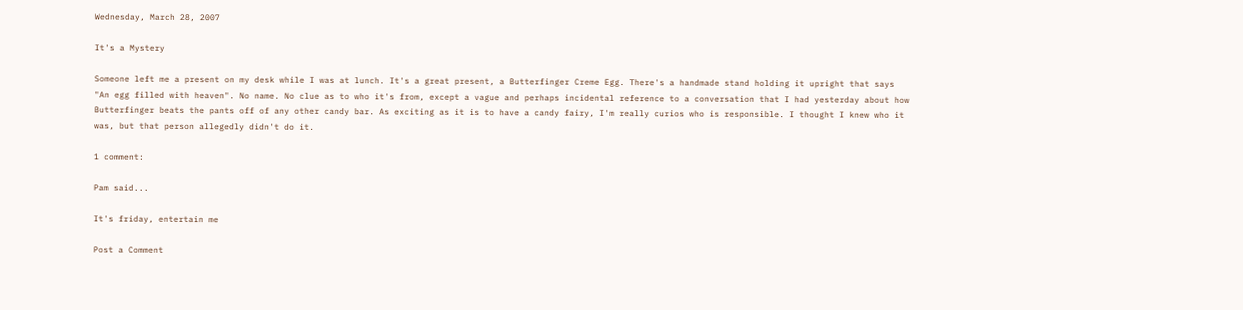Wednesday, March 28, 2007

It's a Mystery

Someone left me a present on my desk while I was at lunch. It's a great present, a Butterfinger Creme Egg. There's a handmade stand holding it upright that says "An egg filled with heaven". No name. No clue as to who it's from, except a vague and perhaps incidental reference to a conversation that I had yesterday about how Butterfinger beats the pants off of any other candy bar. As exciting as it is to have a candy fairy, I'm really curios who is responsible. I thought I knew who it was, but that person allegedly didn't do it.

1 comment:

Pam said...

It's friday, entertain me

Post a Comment